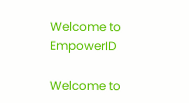Welcome to EmpowerID

Welcome to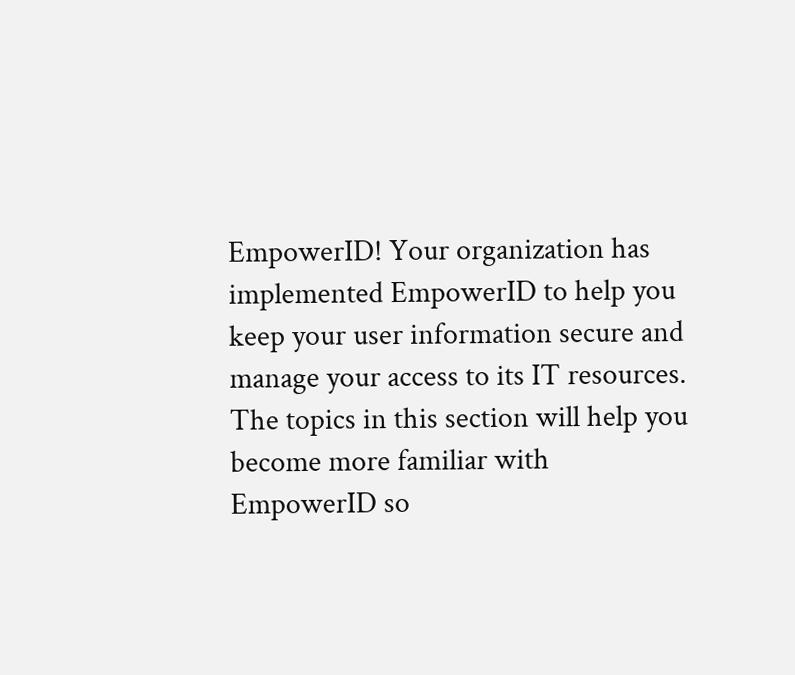EmpowerID! Your organization has implemented EmpowerID to help you keep your user information secure and manage your access to its IT resources. The topics in this section will help you become more familiar with EmpowerID so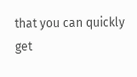that you can quickly get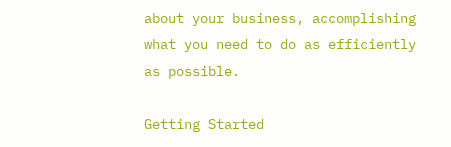about your business, accomplishing what you need to do as efficiently as possible.

Getting Started